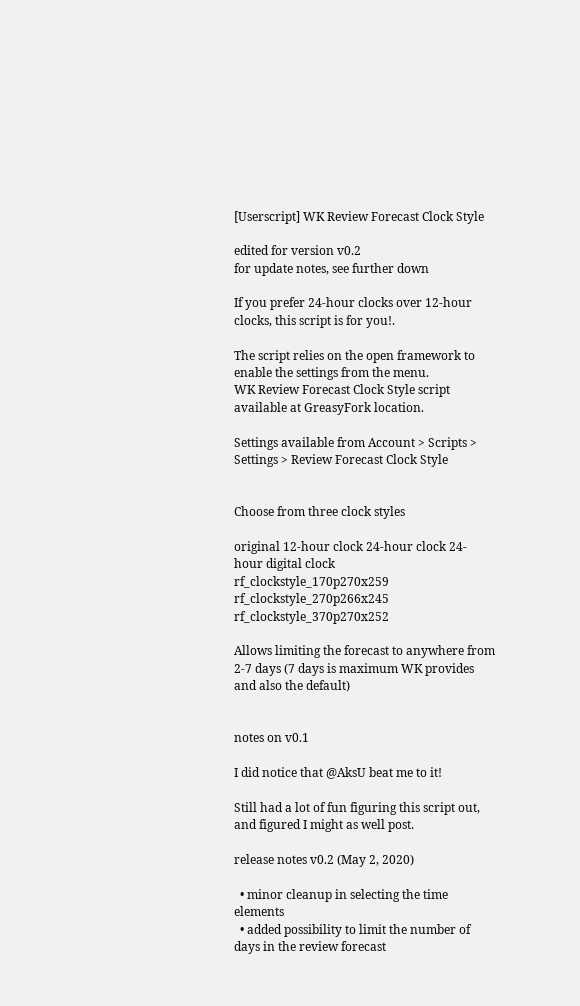[Userscript] WK Review Forecast Clock Style

edited for version v0.2
for update notes, see further down

If you prefer 24-hour clocks over 12-hour clocks, this script is for you!.

The script relies on the open framework to enable the settings from the menu.
WK Review Forecast Clock Style script available at GreasyFork location.

Settings available from Account > Scripts > Settings > Review Forecast Clock Style


Choose from three clock styles

original 12-hour clock 24-hour clock 24-hour digital clock
rf_clockstyle_170p270x259 rf_clockstyle_270p266x245 rf_clockstyle_370p270x252

Allows limiting the forecast to anywhere from 2-7 days (7 days is maximum WK provides and also the default)


notes on v0.1

I did notice that @AksU beat me to it!

Still had a lot of fun figuring this script out, and figured I might as well post.

release notes v0.2 (May 2, 2020)

  • minor cleanup in selecting the time elements
  • added possibility to limit the number of days in the review forecast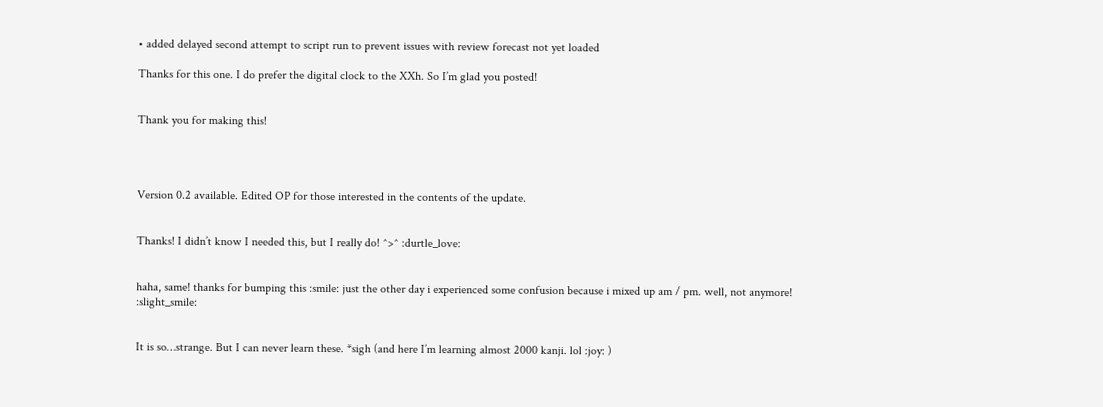• added delayed second attempt to script run to prevent issues with review forecast not yet loaded

Thanks for this one. I do prefer the digital clock to the XXh. So I’m glad you posted!


Thank you for making this!




Version 0.2 available. Edited OP for those interested in the contents of the update.


Thanks! I didn’t know I needed this, but I really do! ^>^ :durtle_love:


haha, same! thanks for bumping this :smile: just the other day i experienced some confusion because i mixed up am / pm. well, not anymore! :slight_smile:


It is so…strange. But I can never learn these. *sigh (and here I’m learning almost 2000 kanji. lol :joy: )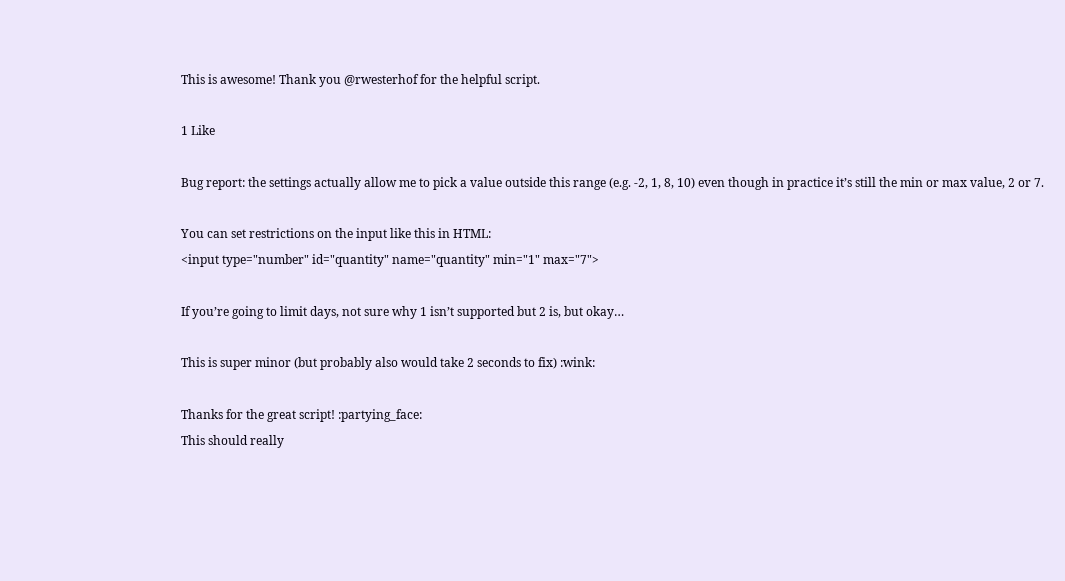This is awesome! Thank you @rwesterhof for the helpful script.

1 Like

Bug report: the settings actually allow me to pick a value outside this range (e.g. -2, 1, 8, 10) even though in practice it’s still the min or max value, 2 or 7.

You can set restrictions on the input like this in HTML:
<input type="number" id="quantity" name="quantity" min="1" max="7">

If you’re going to limit days, not sure why 1 isn’t supported but 2 is, but okay…

This is super minor (but probably also would take 2 seconds to fix) :wink:

Thanks for the great script! :partying_face:
This should really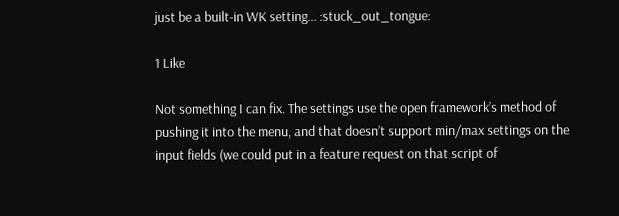just be a built-in WK setting… :stuck_out_tongue:

1 Like

Not something I can fix. The settings use the open framework’s method of pushing it into the menu, and that doesn’t support min/max settings on the input fields (we could put in a feature request on that script of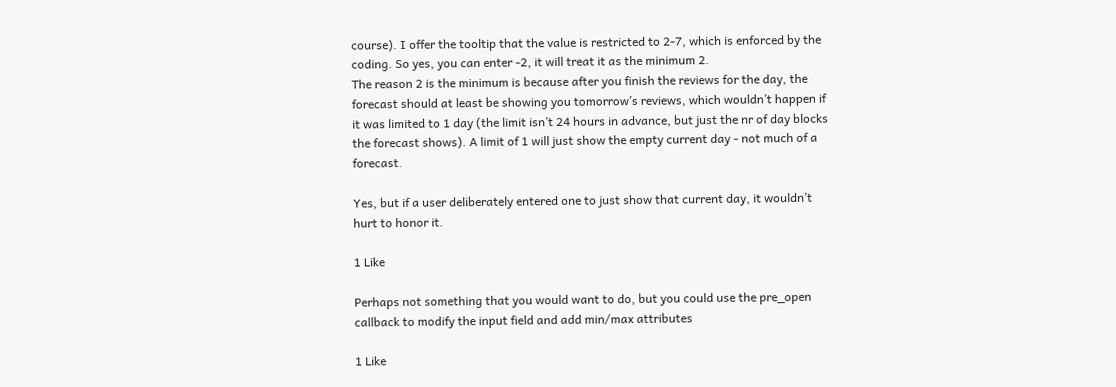course). I offer the tooltip that the value is restricted to 2-7, which is enforced by the coding. So yes, you can enter -2, it will treat it as the minimum 2.
The reason 2 is the minimum is because after you finish the reviews for the day, the forecast should at least be showing you tomorrow’s reviews, which wouldn’t happen if it was limited to 1 day (the limit isn’t 24 hours in advance, but just the nr of day blocks the forecast shows). A limit of 1 will just show the empty current day - not much of a forecast.

Yes, but if a user deliberately entered one to just show that current day, it wouldn’t hurt to honor it.

1 Like

Perhaps not something that you would want to do, but you could use the pre_open callback to modify the input field and add min/max attributes

1 Like